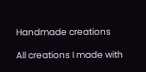Handmade creations

All creations I made with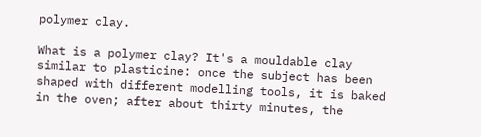polymer clay.

What is a polymer clay? It's a mouldable clay similar to plasticine: once the subject has been shaped with different modelling tools, it is baked in the oven; after about thirty minutes, the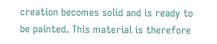creation becomes solid and is ready to be painted. This material is therefore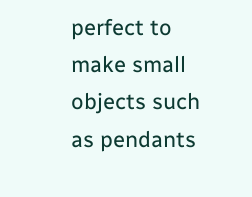perfect to make small objects such as pendants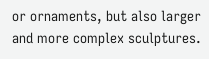or ornaments, but also larger and more complex sculptures.